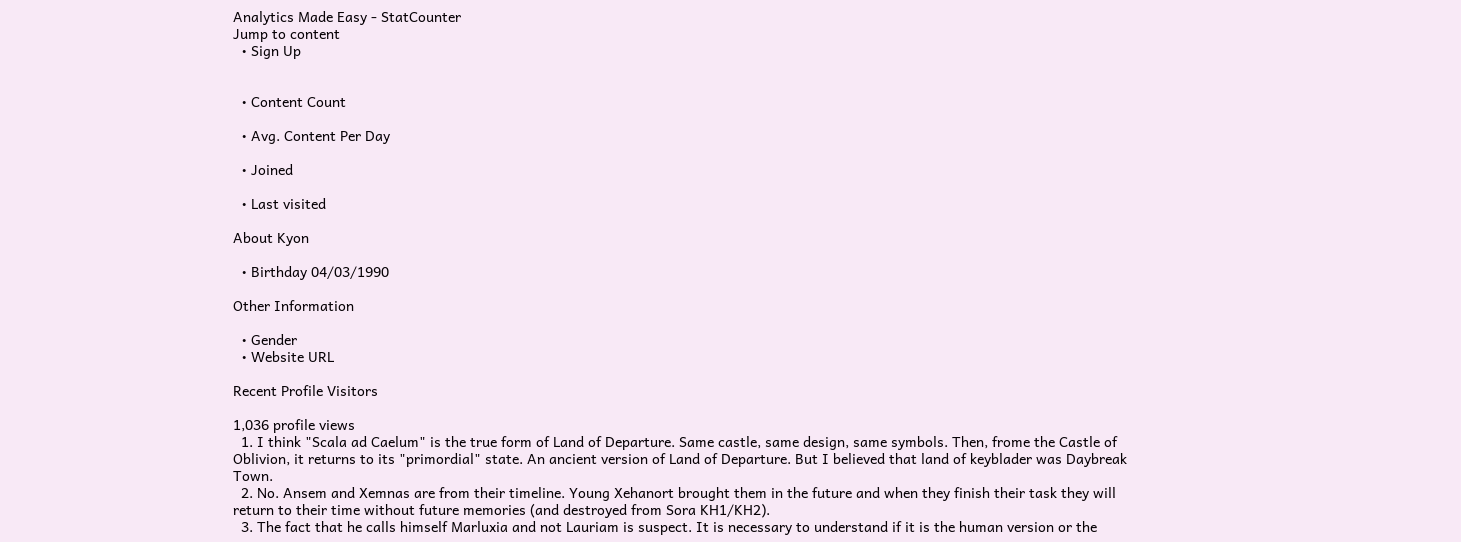Analytics Made Easy - StatCounter
Jump to content
  • Sign Up


  • Content Count

  • Avg. Content Per Day

  • Joined

  • Last visited

About Kyon

  • Birthday 04/03/1990

Other Information

  • Gender
  • Website URL

Recent Profile Visitors

1,036 profile views
  1. I think "Scala ad Caelum" is the true form of Land of Departure. Same castle, same design, same symbols. Then, frome the Castle of Oblivion, it returns to its "primordial" state. An ancient version of Land of Departure. But I believed that land of keyblader was Daybreak Town.
  2. No. Ansem and Xemnas are from their timeline. Young Xehanort brought them in the future and when they finish their task they will return to their time without future memories (and destroyed from Sora KH1/KH2).
  3. The fact that he calls himself Marluxia and not Lauriam is suspect. It is necessary to understand if it is the human version or the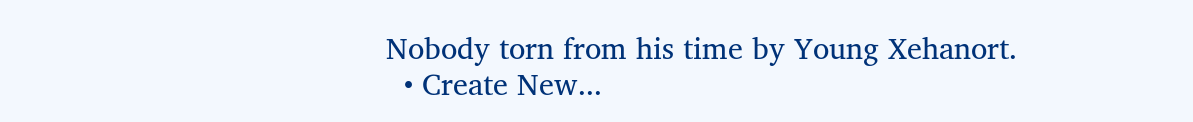Nobody torn from his time by Young Xehanort.
  • Create New...